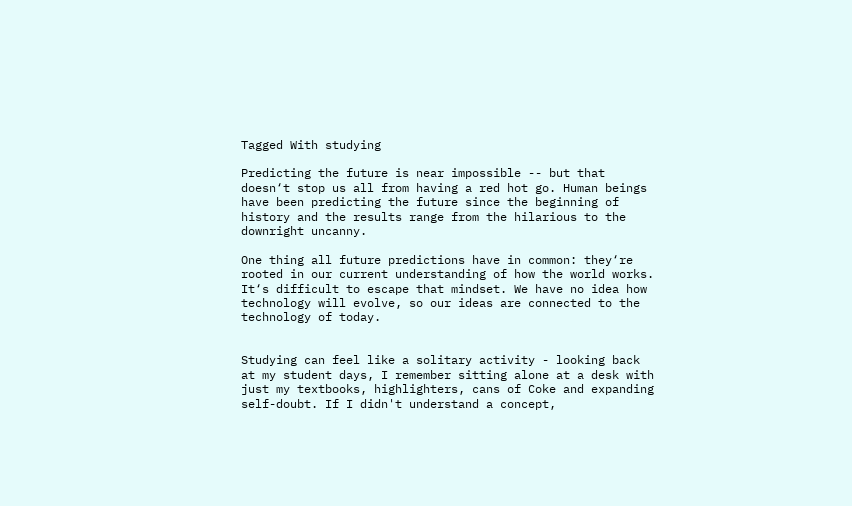Tagged With studying

Predicting the future is near impossible -- but that doesn‘t stop us all from having a red hot go. Human beings have been predicting the future since the beginning of history and the results range from the hilarious to the downright uncanny.

One thing all future predictions have in common: they‘re rooted in our current understanding of how the world works. It‘s difficult to escape that mindset. We have no idea how technology will evolve, so our ideas are connected to the technology of today.


Studying can feel like a solitary activity - looking back at my student days, I remember sitting alone at a desk with just my textbooks, highlighters, cans of Coke and expanding self-doubt. If I didn't understand a concept,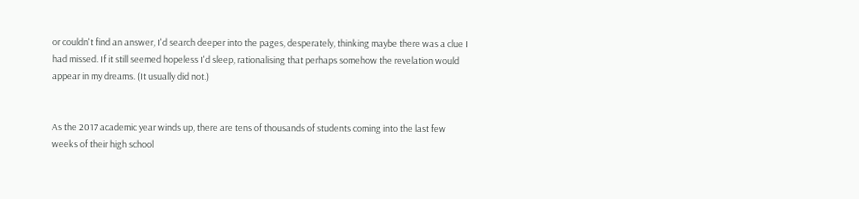or couldn't find an answer, I'd search deeper into the pages, desperately, thinking maybe there was a clue I had missed. If it still seemed hopeless I'd sleep, rationalising that perhaps somehow the revelation would appear in my dreams. (It usually did not.)


As the 2017 academic year winds up, there are tens of thousands of students coming into the last few weeks of their high school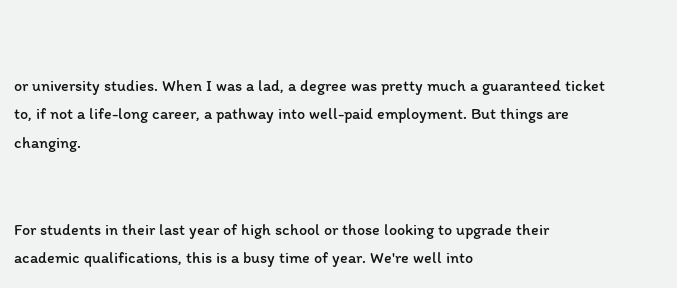or university studies. When I was a lad, a degree was pretty much a guaranteed ticket to, if not a life-long career, a pathway into well-paid employment. But things are changing.


For students in their last year of high school or those looking to upgrade their academic qualifications, this is a busy time of year. We're well into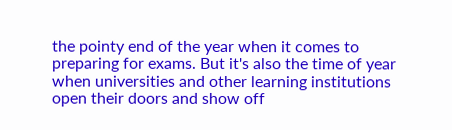the pointy end of the year when it comes to preparing for exams. But it's also the time of year when universities and other learning institutions open their doors and show off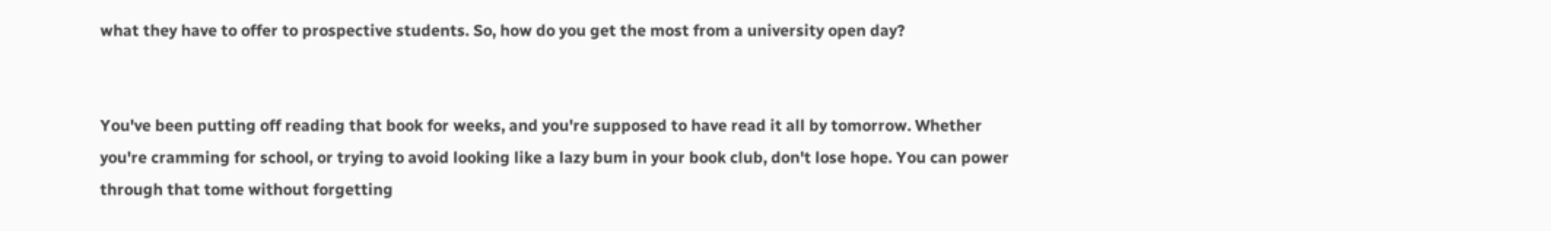what they have to offer to prospective students. So, how do you get the most from a university open day?


You've been putting off reading that book for weeks, and you're supposed to have read it all by tomorrow. Whether you're cramming for school, or trying to avoid looking like a lazy bum in your book club, don't lose hope. You can power through that tome without forgetting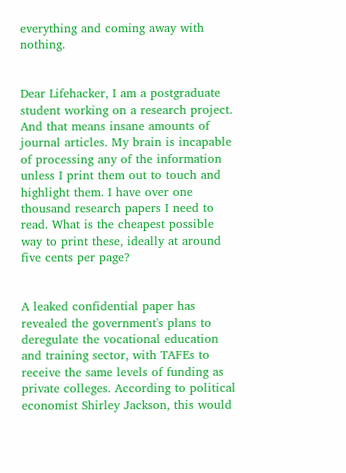everything and coming away with nothing.


Dear Lifehacker, I am a postgraduate student working on a research project. And that means insane amounts of journal articles. My brain is incapable of processing any of the information unless I print them out to touch and highlight them. I have over one thousand research papers I need to read. What is the cheapest possible way to print these, ideally at around five cents per page?


A leaked confidential paper has revealed the government's plans to deregulate the vocational education and training sector, with TAFEs to receive the same levels of funding as private colleges. According to political economist Shirley Jackson, this would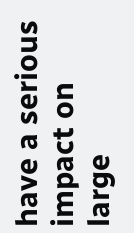have a serious impact on large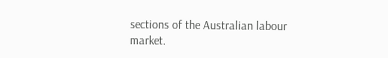sections of the Australian labour market.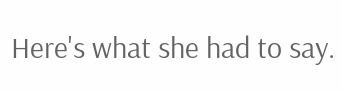Here's what she had to say.